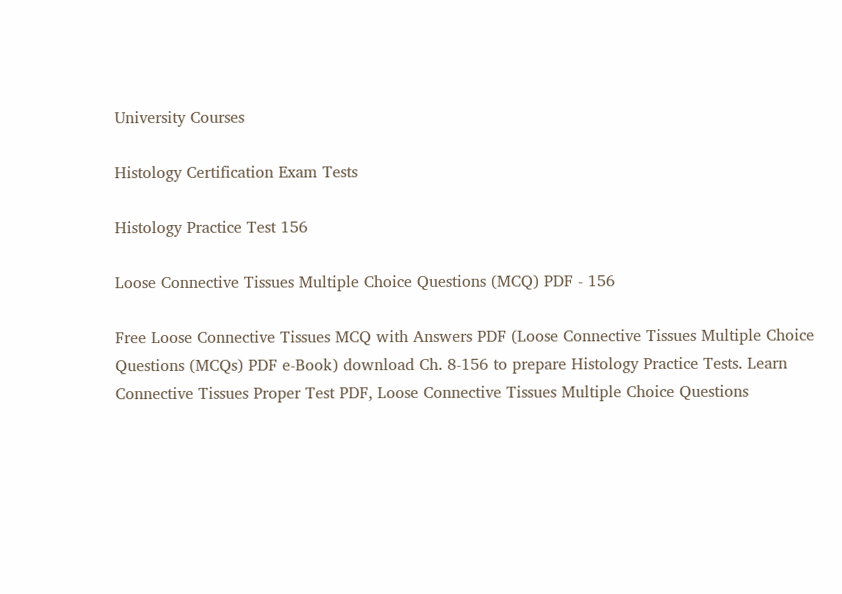University Courses

Histology Certification Exam Tests

Histology Practice Test 156

Loose Connective Tissues Multiple Choice Questions (MCQ) PDF - 156

Free Loose Connective Tissues MCQ with Answers PDF (Loose Connective Tissues Multiple Choice Questions (MCQs) PDF e-Book) download Ch. 8-156 to prepare Histology Practice Tests. Learn Connective Tissues Proper Test PDF, Loose Connective Tissues Multiple Choice Questions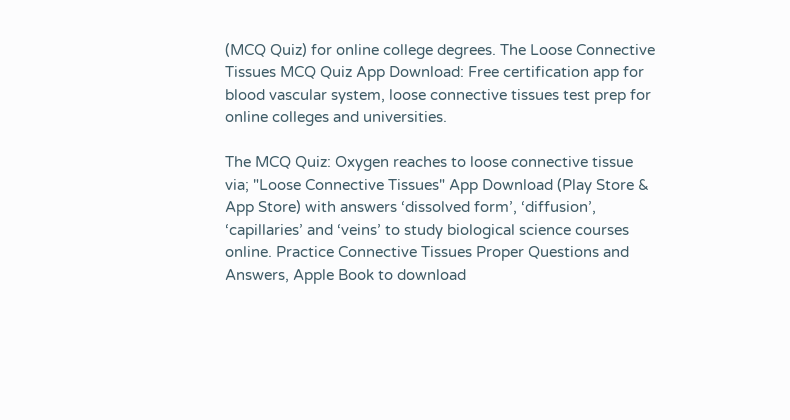(MCQ Quiz) for online college degrees. The Loose Connective Tissues MCQ Quiz App Download: Free certification app for blood vascular system, loose connective tissues test prep for online colleges and universities.

The MCQ Quiz: Oxygen reaches to loose connective tissue via; "Loose Connective Tissues" App Download (Play Store & App Store) with answers ‘dissolved form’, ‘diffusion’, ‘capillaries’ and ‘veins’ to study biological science courses online. Practice Connective Tissues Proper Questions and Answers, Apple Book to download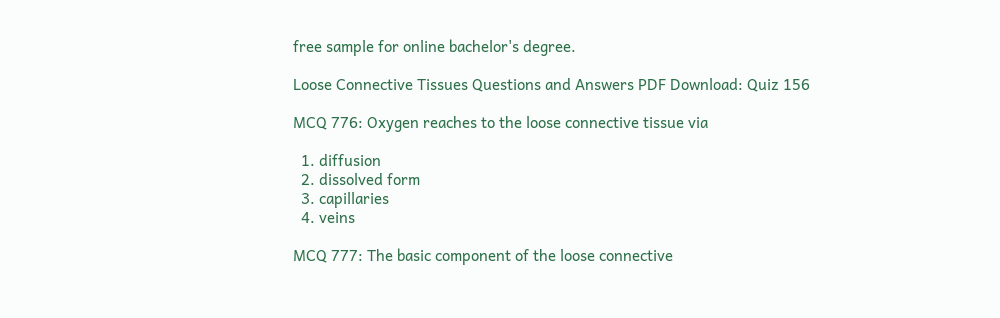free sample for online bachelor's degree.

Loose Connective Tissues Questions and Answers PDF Download: Quiz 156

MCQ 776: Oxygen reaches to the loose connective tissue via

  1. diffusion
  2. dissolved form
  3. capillaries
  4. veins

MCQ 777: The basic component of the loose connective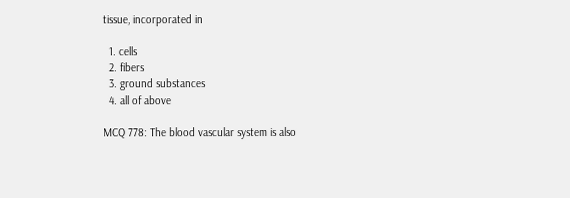tissue, incorporated in

  1. cells
  2. fibers
  3. ground substances
  4. all of above

MCQ 778: The blood vascular system is also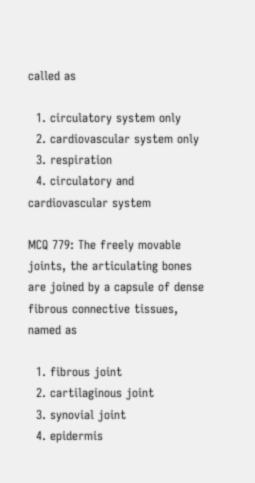called as

  1. circulatory system only
  2. cardiovascular system only
  3. respiration
  4. circulatory and cardiovascular system

MCQ 779: The freely movable joints, the articulating bones are joined by a capsule of dense fibrous connective tissues, named as

  1. fibrous joint
  2. cartilaginous joint
  3. synovial joint
  4. epidermis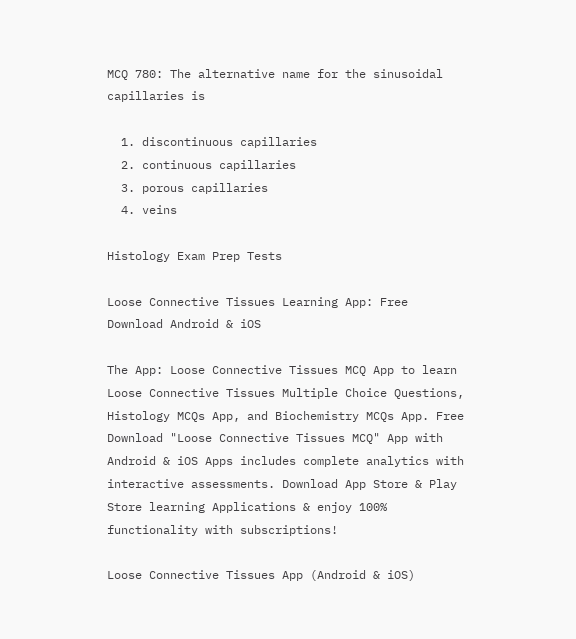MCQ 780: The alternative name for the sinusoidal capillaries is

  1. discontinuous capillaries
  2. continuous capillaries
  3. porous capillaries
  4. veins

Histology Exam Prep Tests

Loose Connective Tissues Learning App: Free Download Android & iOS

The App: Loose Connective Tissues MCQ App to learn Loose Connective Tissues Multiple Choice Questions, Histology MCQs App, and Biochemistry MCQs App. Free Download "Loose Connective Tissues MCQ" App with Android & iOS Apps includes complete analytics with interactive assessments. Download App Store & Play Store learning Applications & enjoy 100% functionality with subscriptions!

Loose Connective Tissues App (Android & iOS)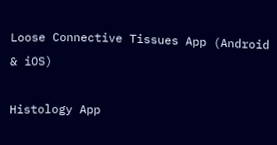Loose Connective Tissues App (Android & iOS)

Histology App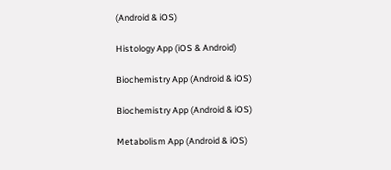(Android & iOS)

Histology App (iOS & Android)

Biochemistry App (Android & iOS)

Biochemistry App (Android & iOS)

Metabolism App (Android & iOS)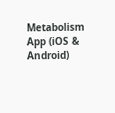Metabolism App (iOS & Android)